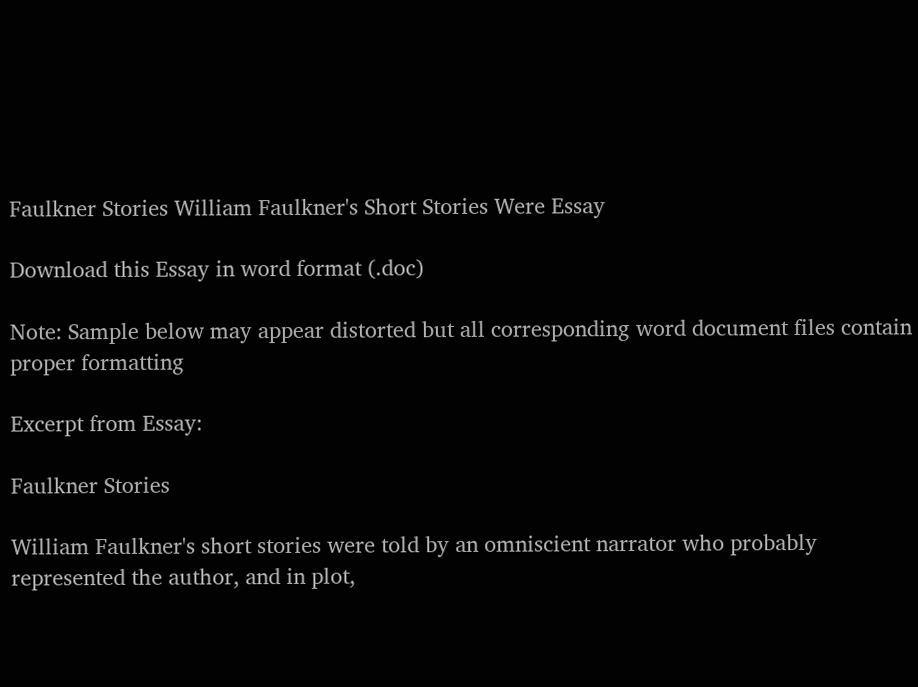Faulkner Stories William Faulkner's Short Stories Were Essay

Download this Essay in word format (.doc)

Note: Sample below may appear distorted but all corresponding word document files contain proper formatting

Excerpt from Essay:

Faulkner Stories

William Faulkner's short stories were told by an omniscient narrator who probably represented the author, and in plot,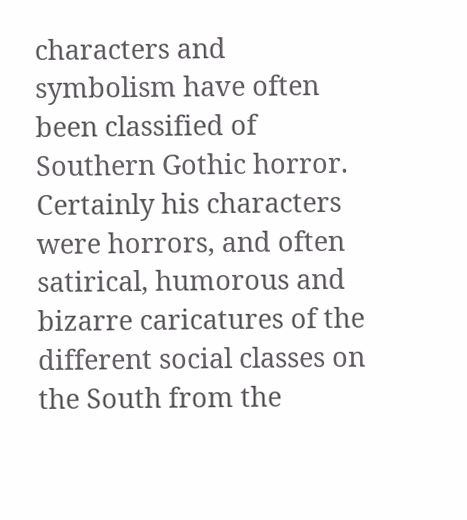characters and symbolism have often been classified of Southern Gothic horror. Certainly his characters were horrors, and often satirical, humorous and bizarre caricatures of the different social classes on the South from the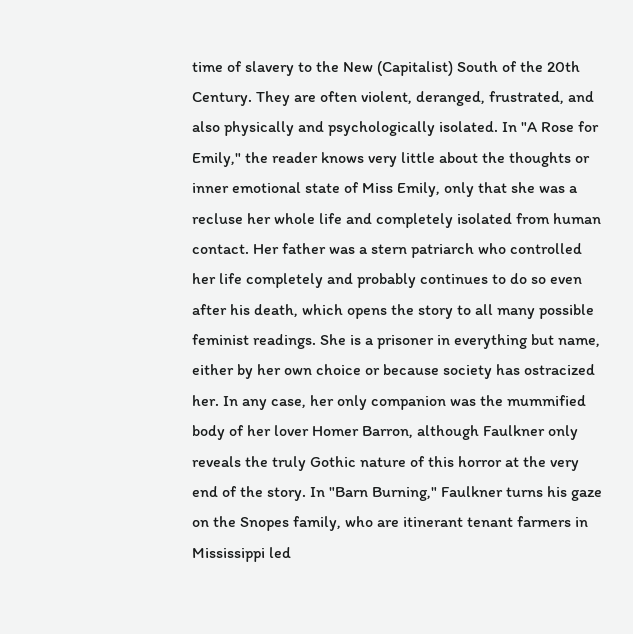time of slavery to the New (Capitalist) South of the 20th Century. They are often violent, deranged, frustrated, and also physically and psychologically isolated. In "A Rose for Emily," the reader knows very little about the thoughts or inner emotional state of Miss Emily, only that she was a recluse her whole life and completely isolated from human contact. Her father was a stern patriarch who controlled her life completely and probably continues to do so even after his death, which opens the story to all many possible feminist readings. She is a prisoner in everything but name, either by her own choice or because society has ostracized her. In any case, her only companion was the mummified body of her lover Homer Barron, although Faulkner only reveals the truly Gothic nature of this horror at the very end of the story. In "Barn Burning," Faulkner turns his gaze on the Snopes family, who are itinerant tenant farmers in Mississippi led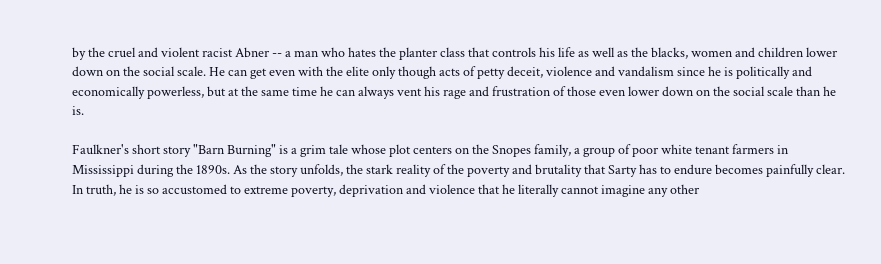by the cruel and violent racist Abner -- a man who hates the planter class that controls his life as well as the blacks, women and children lower down on the social scale. He can get even with the elite only though acts of petty deceit, violence and vandalism since he is politically and economically powerless, but at the same time he can always vent his rage and frustration of those even lower down on the social scale than he is.

Faulkner's short story "Barn Burning" is a grim tale whose plot centers on the Snopes family, a group of poor white tenant farmers in Mississippi during the 1890s. As the story unfolds, the stark reality of the poverty and brutality that Sarty has to endure becomes painfully clear. In truth, he is so accustomed to extreme poverty, deprivation and violence that he literally cannot imagine any other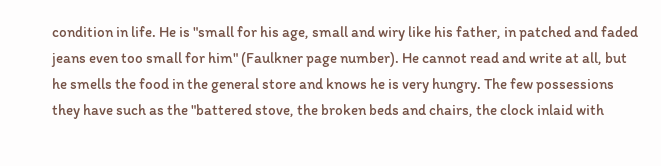condition in life. He is "small for his age, small and wiry like his father, in patched and faded jeans even too small for him" (Faulkner page number). He cannot read and write at all, but he smells the food in the general store and knows he is very hungry. The few possessions they have such as the "battered stove, the broken beds and chairs, the clock inlaid with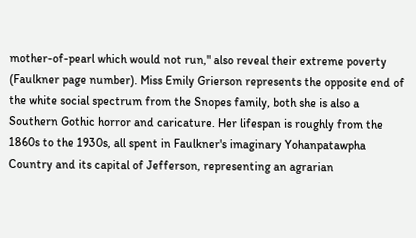mother-of-pearl which would not run," also reveal their extreme poverty (Faulkner page number). Miss Emily Grierson represents the opposite end of the white social spectrum from the Snopes family, both she is also a Southern Gothic horror and caricature. Her lifespan is roughly from the 1860s to the 1930s, all spent in Faulkner's imaginary Yohanpatawpha Country and its capital of Jefferson, representing an agrarian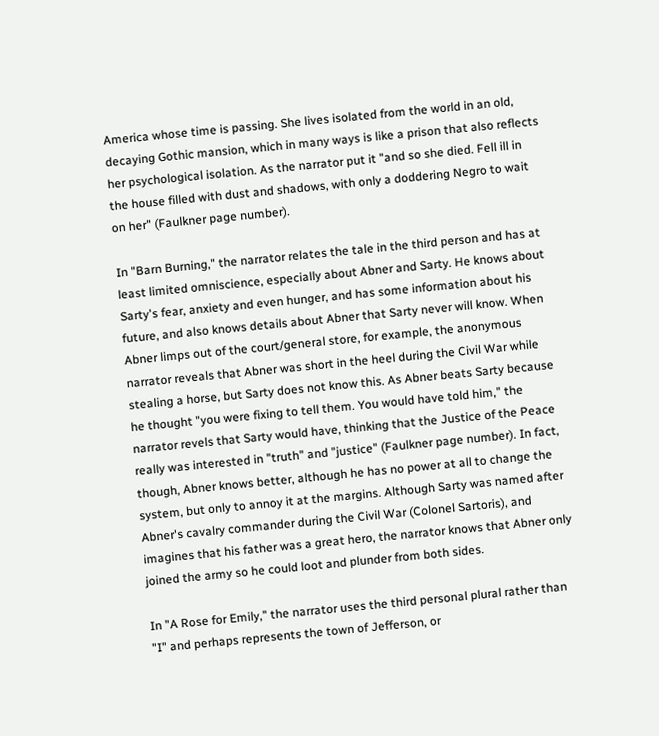America whose time is passing. She lives isolated from the world in an old, decaying Gothic mansion, which in many ways is like a prison that also reflects her psychological isolation. As the narrator put it "and so she died. Fell ill in the house filled with dust and shadows, with only a doddering Negro to wait on her" (Faulkner page number).

In "Barn Burning," the narrator relates the tale in the third person and has at least limited omniscience, especially about Abner and Sarty. He knows about Sarty's fear, anxiety and even hunger, and has some information about his future, and also knows details about Abner that Sarty never will know. When Abner limps out of the court/general store, for example, the anonymous narrator reveals that Abner was short in the heel during the Civil War while stealing a horse, but Sarty does not know this. As Abner beats Sarty because he thought "you were fixing to tell them. You would have told him," the narrator revels that Sarty would have, thinking that the Justice of the Peace really was interested in "truth" and "justice" (Faulkner page number). In fact, though, Abner knows better, although he has no power at all to change the system, but only to annoy it at the margins. Although Sarty was named after Abner's cavalry commander during the Civil War (Colonel Sartoris), and imagines that his father was a great hero, the narrator knows that Abner only joined the army so he could loot and plunder from both sides.

In "A Rose for Emily," the narrator uses the third personal plural rather than "I" and perhaps represents the town of Jefferson, or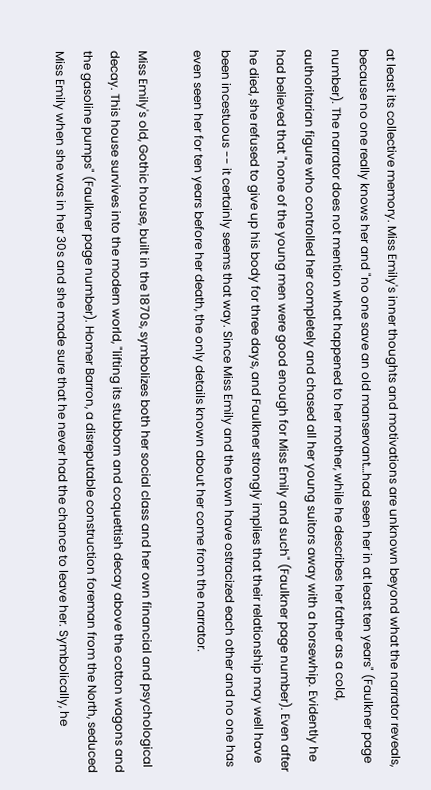at least its collective memory. Miss Emily's inner thoughts and motivations are unknown beyond what the narrator reveals, because no one really knows her and "no one save an old manservant…had seen her in at least ten years" (Faulkner page number). The narrator does not mention what happened to her mother, while he describes her father as a cold, authoritarian figure who controlled her completely and chased all her young suitors away with a horsewhip. Evidently he had believed that "none of the young men were good enough for Miss Emily and such" (Faulkner page number). Even after he died, she refused to give up his body for three days, and Faulkner strongly implies that their relationship may well have been incestuous -- it certainly seems that way. Since Miss Emily and the town have ostracized each other and no one has even seen her for ten years before her death, the only details known about her come from the narrator.

Miss Emily's old, Gothic house, built in the 1870s, symbolizes both her social class and her own financial and psychological decay. This house survives into the modern world, "lifting its stubborn and coquettish decay above the cotton wagons and the gasoline pumps" (Faulkner page number). Homer Barron, a disreputable construction foreman from the North, seduced Miss Emily when she was in her 30s and she made sure that he never had the chance to leave her. Symbolically, he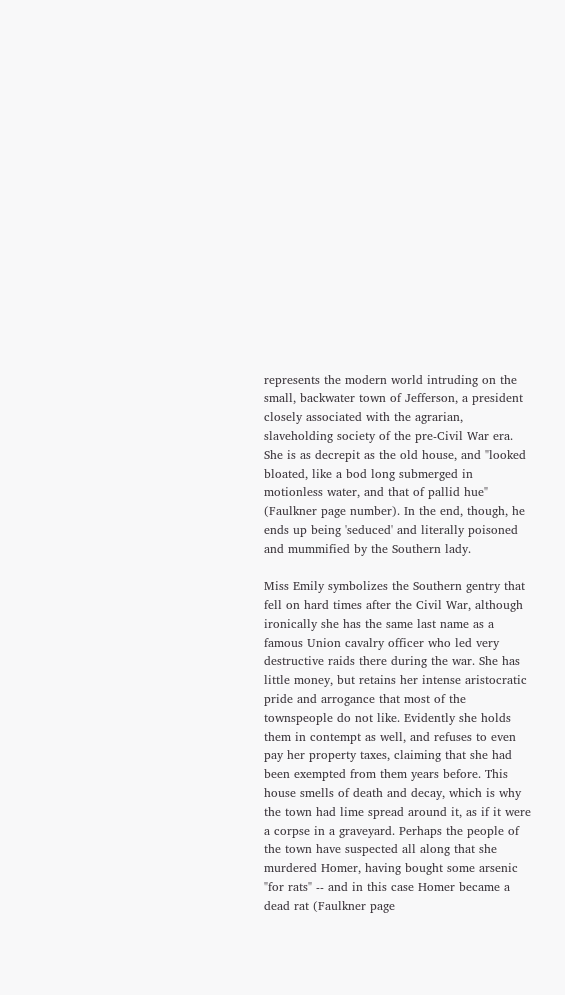represents the modern world intruding on the small, backwater town of Jefferson, a president closely associated with the agrarian, slaveholding society of the pre-Civil War era. She is as decrepit as the old house, and "looked bloated, like a bod long submerged in motionless water, and that of pallid hue" (Faulkner page number). In the end, though, he ends up being 'seduced' and literally poisoned and mummified by the Southern lady.

Miss Emily symbolizes the Southern gentry that fell on hard times after the Civil War, although ironically she has the same last name as a famous Union cavalry officer who led very destructive raids there during the war. She has little money, but retains her intense aristocratic pride and arrogance that most of the townspeople do not like. Evidently she holds them in contempt as well, and refuses to even pay her property taxes, claiming that she had been exempted from them years before. This house smells of death and decay, which is why the town had lime spread around it, as if it were a corpse in a graveyard. Perhaps the people of the town have suspected all along that she murdered Homer, having bought some arsenic "for rats" -- and in this case Homer became a dead rat (Faulkner page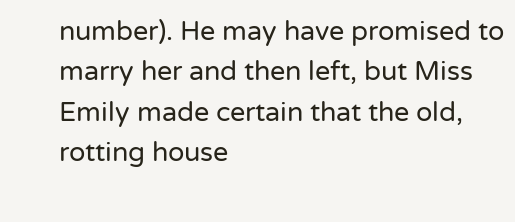number). He may have promised to marry her and then left, but Miss Emily made certain that the old, rotting house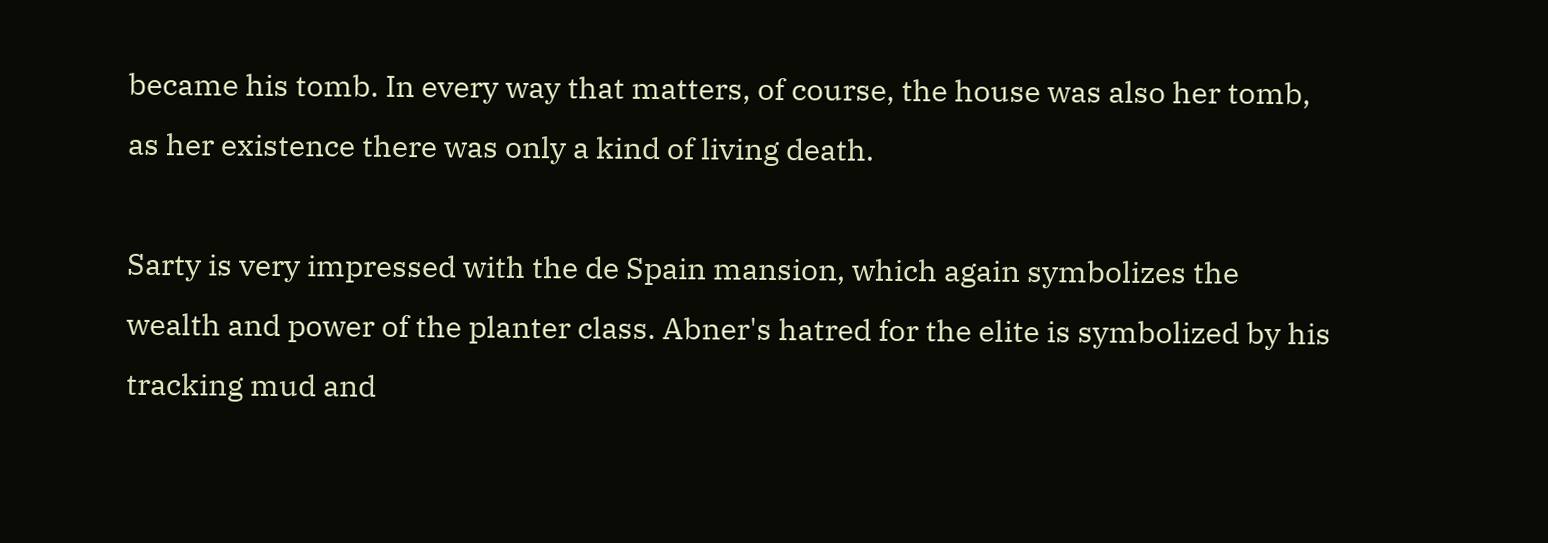became his tomb. In every way that matters, of course, the house was also her tomb, as her existence there was only a kind of living death.

Sarty is very impressed with the de Spain mansion, which again symbolizes the wealth and power of the planter class. Abner's hatred for the elite is symbolized by his tracking mud and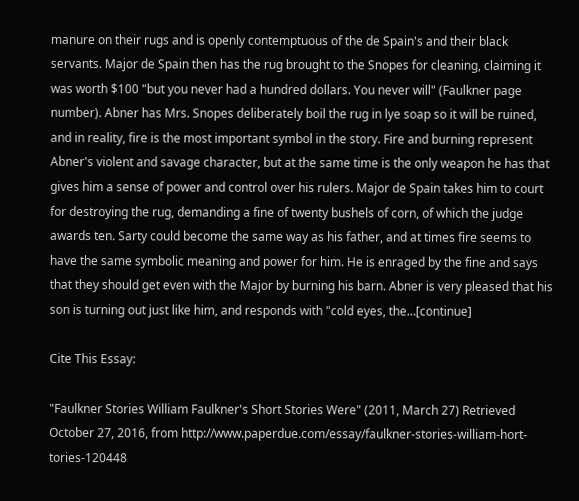manure on their rugs and is openly contemptuous of the de Spain's and their black servants. Major de Spain then has the rug brought to the Snopes for cleaning, claiming it was worth $100 "but you never had a hundred dollars. You never will" (Faulkner page number). Abner has Mrs. Snopes deliberately boil the rug in lye soap so it will be ruined, and in reality, fire is the most important symbol in the story. Fire and burning represent Abner's violent and savage character, but at the same time is the only weapon he has that gives him a sense of power and control over his rulers. Major de Spain takes him to court for destroying the rug, demanding a fine of twenty bushels of corn, of which the judge awards ten. Sarty could become the same way as his father, and at times fire seems to have the same symbolic meaning and power for him. He is enraged by the fine and says that they should get even with the Major by burning his barn. Abner is very pleased that his son is turning out just like him, and responds with "cold eyes, the…[continue]

Cite This Essay:

"Faulkner Stories William Faulkner's Short Stories Were" (2011, March 27) Retrieved October 27, 2016, from http://www.paperdue.com/essay/faulkner-stories-william-hort-tories-120448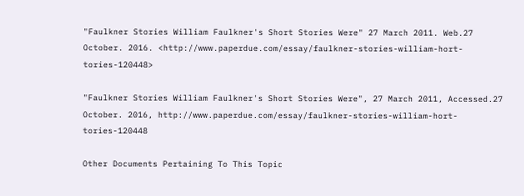"Faulkner Stories William Faulkner's Short Stories Were" 27 March 2011. Web.27 October. 2016. <http://www.paperdue.com/essay/faulkner-stories-william-hort-tories-120448>

"Faulkner Stories William Faulkner's Short Stories Were", 27 March 2011, Accessed.27 October. 2016, http://www.paperdue.com/essay/faulkner-stories-william-hort-tories-120448

Other Documents Pertaining To This Topic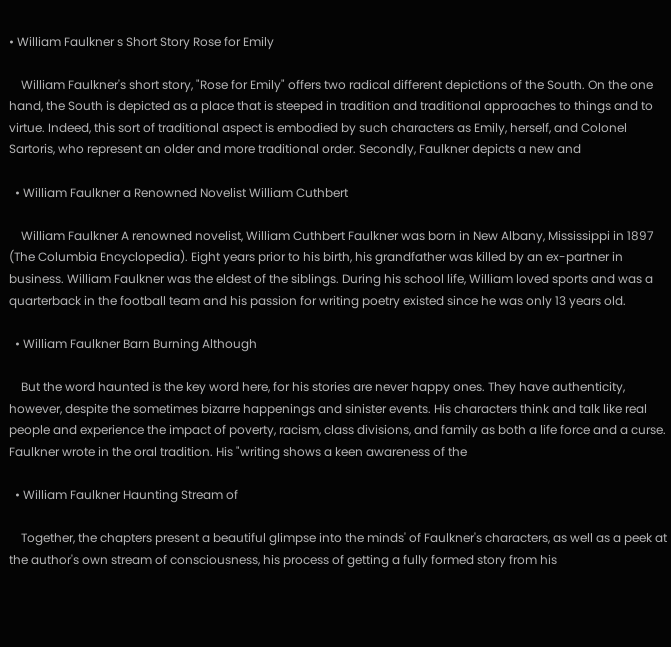• William Faulkner s Short Story Rose for Emily

    William Faulkner's short story, "Rose for Emily" offers two radical different depictions of the South. On the one hand, the South is depicted as a place that is steeped in tradition and traditional approaches to things and to virtue. Indeed, this sort of traditional aspect is embodied by such characters as Emily, herself, and Colonel Sartoris, who represent an older and more traditional order. Secondly, Faulkner depicts a new and

  • William Faulkner a Renowned Novelist William Cuthbert

    William Faulkner A renowned novelist, William Cuthbert Faulkner was born in New Albany, Mississippi in 1897 (The Columbia Encyclopedia). Eight years prior to his birth, his grandfather was killed by an ex-partner in business. William Faulkner was the eldest of the siblings. During his school life, William loved sports and was a quarterback in the football team and his passion for writing poetry existed since he was only 13 years old.

  • William Faulkner Barn Burning Although

    But the word haunted is the key word here, for his stories are never happy ones. They have authenticity, however, despite the sometimes bizarre happenings and sinister events. His characters think and talk like real people and experience the impact of poverty, racism, class divisions, and family as both a life force and a curse. Faulkner wrote in the oral tradition. His "writing shows a keen awareness of the

  • William Faulkner Haunting Stream of

    Together, the chapters present a beautiful glimpse into the minds' of Faulkner's characters, as well as a peek at the author's own stream of consciousness, his process of getting a fully formed story from his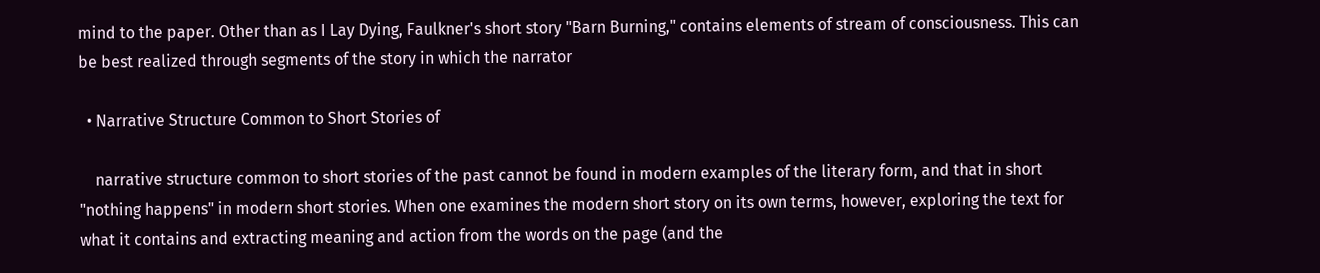mind to the paper. Other than as I Lay Dying, Faulkner's short story "Barn Burning," contains elements of stream of consciousness. This can be best realized through segments of the story in which the narrator

  • Narrative Structure Common to Short Stories of

    narrative structure common to short stories of the past cannot be found in modern examples of the literary form, and that in short "nothing happens" in modern short stories. When one examines the modern short story on its own terms, however, exploring the text for what it contains and extracting meaning and action from the words on the page (and the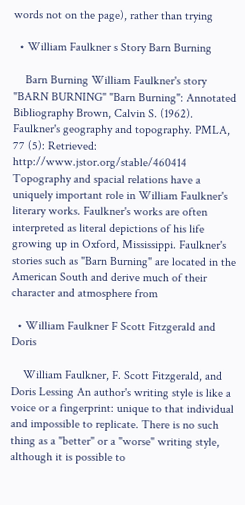words not on the page), rather than trying

  • William Faulkner s Story Barn Burning

    Barn Burning William Faulkner's story "BARN BURNING" "Barn Burning": Annotated Bibliography Brown, Calvin S. (1962). Faulkner's geography and topography. PMLA, 77 (5): Retrieved: http://www.jstor.org/stable/460414 Topography and spacial relations have a uniquely important role in William Faulkner's literary works. Faulkner's works are often interpreted as literal depictions of his life growing up in Oxford, Mississippi. Faulkner's stories such as "Barn Burning" are located in the American South and derive much of their character and atmosphere from

  • William Faulkner F Scott Fitzgerald and Doris

    William Faulkner, F. Scott Fitzgerald, and Doris Lessing An author's writing style is like a voice or a fingerprint: unique to that individual and impossible to replicate. There is no such thing as a "better" or a "worse" writing style, although it is possible to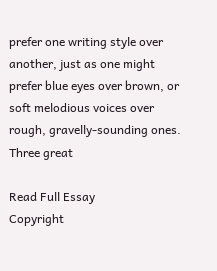prefer one writing style over another, just as one might prefer blue eyes over brown, or soft melodious voices over rough, gravelly-sounding ones. Three great

Read Full Essay
Copyright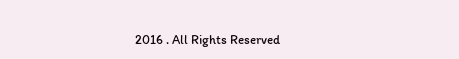2016 . All Rights Reserved